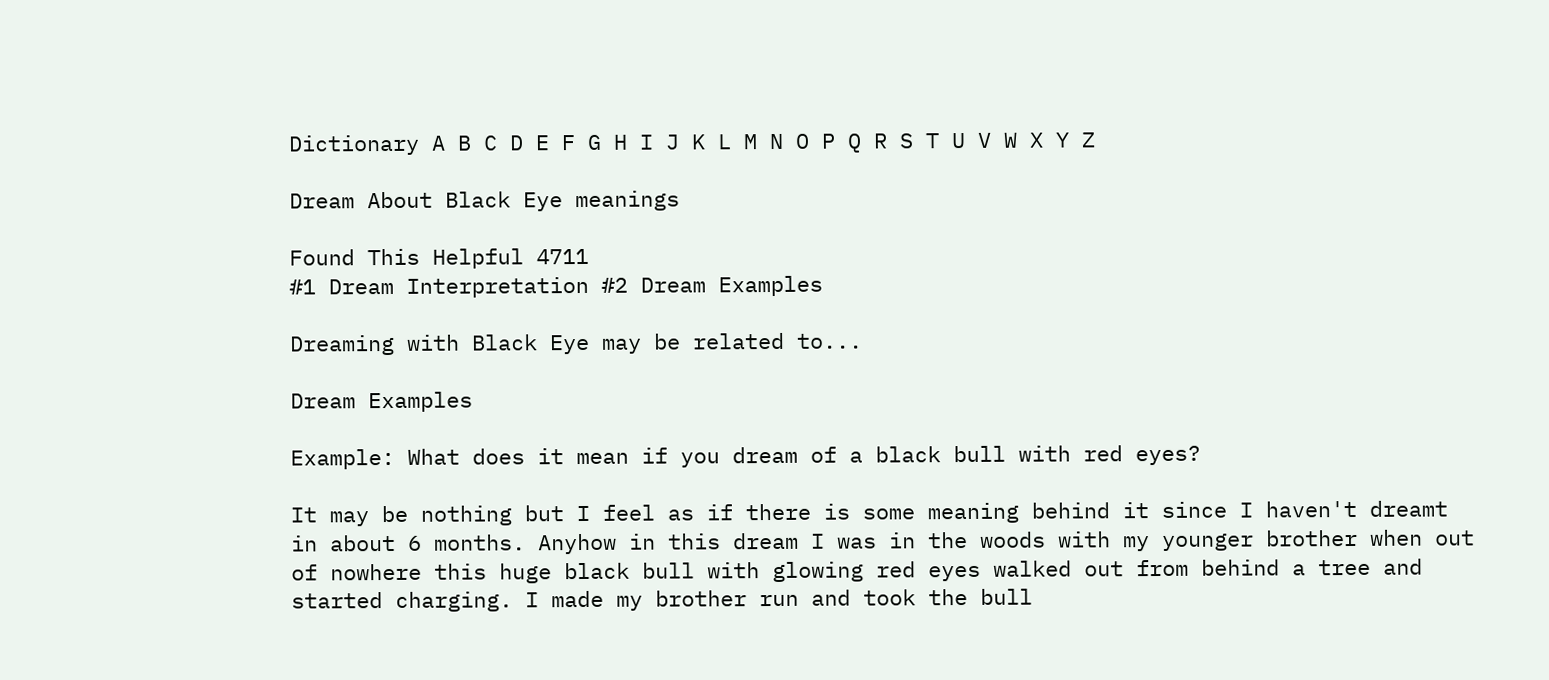Dictionary A B C D E F G H I J K L M N O P Q R S T U V W X Y Z

Dream About Black Eye meanings

Found This Helpful 4711
#1 Dream Interpretation #2 Dream Examples

Dreaming with Black Eye may be related to...

Dream Examples

Example: What does it mean if you dream of a black bull with red eyes?

It may be nothing but I feel as if there is some meaning behind it since I haven't dreamt in about 6 months. Anyhow in this dream I was in the woods with my younger brother when out of nowhere this huge black bull with glowing red eyes walked out from behind a tree and started charging. I made my brother run and took the bull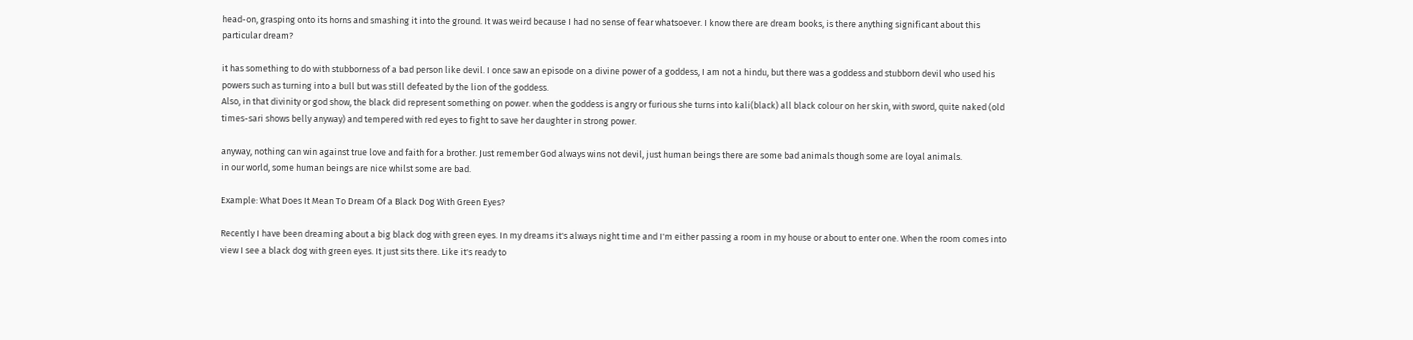head-on, grasping onto its horns and smashing it into the ground. It was weird because I had no sense of fear whatsoever. I know there are dream books, is there anything significant about this particular dream?

it has something to do with stubborness of a bad person like devil. I once saw an episode on a divine power of a goddess, I am not a hindu, but there was a goddess and stubborn devil who used his powers such as turning into a bull but was still defeated by the lion of the goddess.
Also, in that divinity or god show, the black did represent something on power. when the goddess is angry or furious she turns into kali(black) all black colour on her skin, with sword, quite naked (old times-sari shows belly anyway) and tempered with red eyes to fight to save her daughter in strong power.

anyway, nothing can win against true love and faith for a brother. Just remember God always wins not devil, just human beings there are some bad animals though some are loyal animals.
in our world, some human beings are nice whilst some are bad.

Example: What Does It Mean To Dream Of a Black Dog With Green Eyes?

Recently I have been dreaming about a big black dog with green eyes. In my dreams it's always night time and I'm either passing a room in my house or about to enter one. When the room comes into view I see a black dog with green eyes. It just sits there. Like it's ready to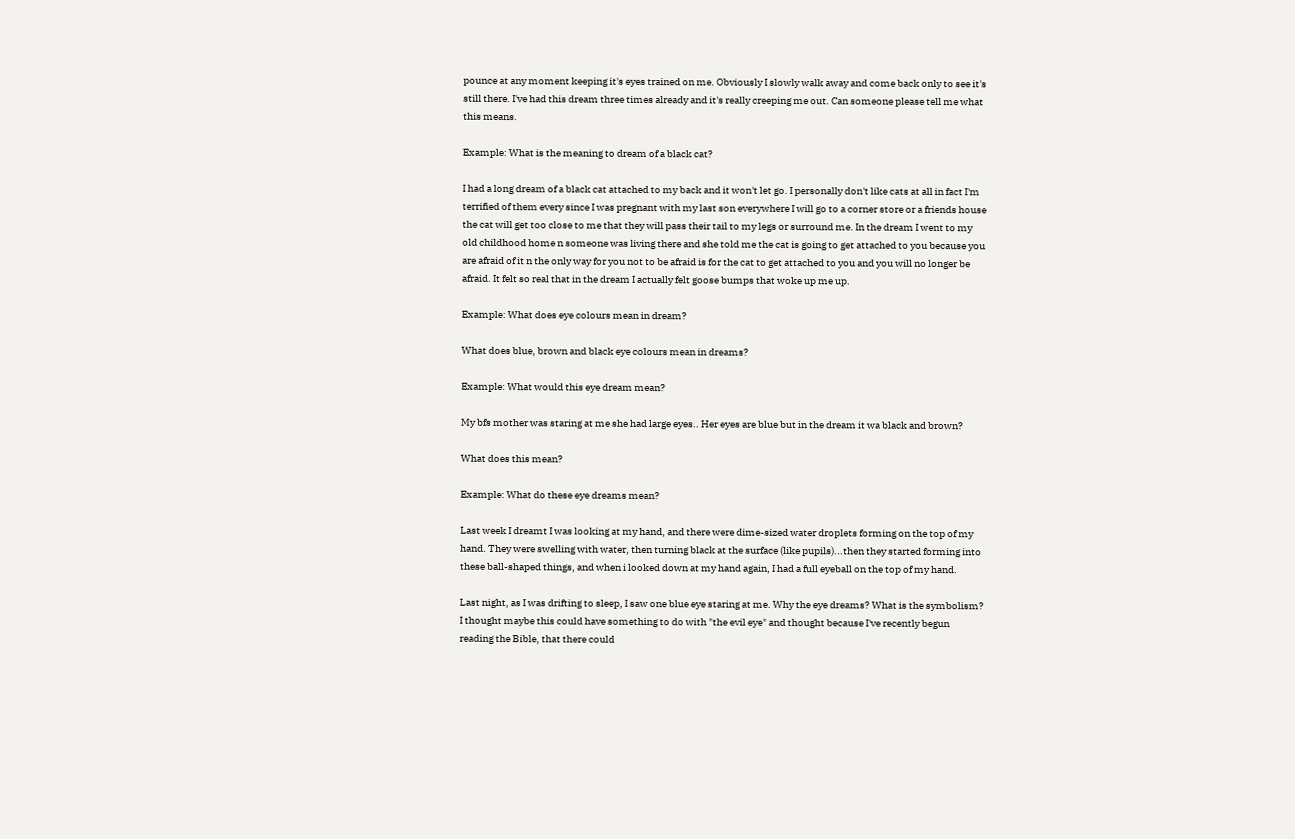pounce at any moment keeping it's eyes trained on me. Obviously I slowly walk away and come back only to see it's still there. I've had this dream three times already and it's really creeping me out. Can someone please tell me what this means.

Example: What is the meaning to dream of a black cat?

I had a long dream of a black cat attached to my back and it won't let go. I personally don't like cats at all in fact I'm terrified of them every since I was pregnant with my last son everywhere I will go to a corner store or a friends house the cat will get too close to me that they will pass their tail to my legs or surround me. In the dream I went to my old childhood home n someone was living there and she told me the cat is going to get attached to you because you are afraid of it n the only way for you not to be afraid is for the cat to get attached to you and you will no longer be afraid. It felt so real that in the dream I actually felt goose bumps that woke up me up.

Example: What does eye colours mean in dream?

What does blue, brown and black eye colours mean in dreams?

Example: What would this eye dream mean?

My bfs mother was staring at me she had large eyes.. Her eyes are blue but in the dream it wa black and brown?

What does this mean?

Example: What do these eye dreams mean?

Last week I dreamt I was looking at my hand, and there were dime-sized water droplets forming on the top of my hand. They were swelling with water, then turning black at the surface (like pupils)...then they started forming into these ball-shaped things, and when i looked down at my hand again, I had a full eyeball on the top of my hand.

Last night, as I was drifting to sleep, I saw one blue eye staring at me. Why the eye dreams? What is the symbolism? I thought maybe this could have something to do with "the evil eye" and thought because I've recently begun reading the Bible, that there could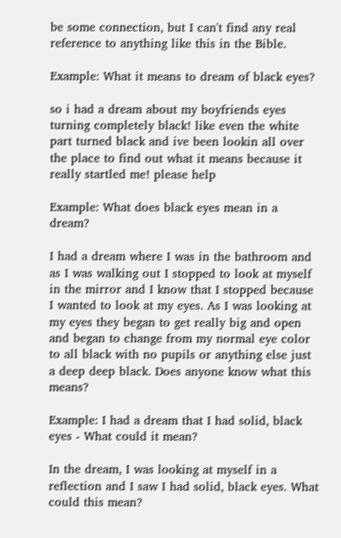be some connection, but I can't find any real reference to anything like this in the Bible.

Example: What it means to dream of black eyes?

so i had a dream about my boyfriends eyes turning completely black! like even the white part turned black and ive been lookin all over the place to find out what it means because it really startled me! please help

Example: What does black eyes mean in a dream?

I had a dream where I was in the bathroom and as I was walking out I stopped to look at myself in the mirror and I know that I stopped because I wanted to look at my eyes. As I was looking at my eyes they began to get really big and open and began to change from my normal eye color to all black with no pupils or anything else just a deep deep black. Does anyone know what this means?

Example: I had a dream that I had solid, black eyes - What could it mean?

In the dream, I was looking at myself in a reflection and I saw I had solid, black eyes. What could this mean?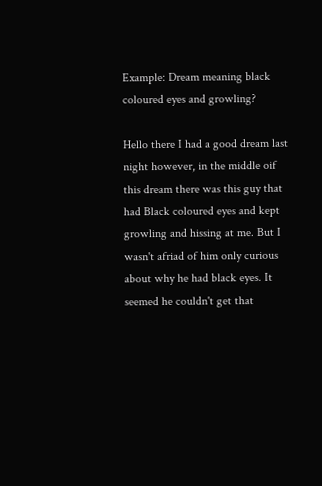Example: Dream meaning black coloured eyes and growling?

Hello there I had a good dream last night however, in the middle oif this dream there was this guy that had Black coloured eyes and kept growling and hissing at me. But I wasn't afriad of him only curious about why he had black eyes. It seemed he couldn't get that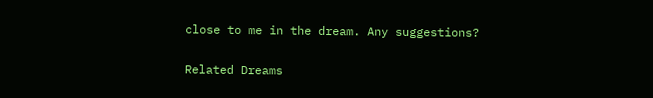close to me in the dream. Any suggestions?

Related Dreams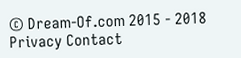© Dream-Of.com 2015 - 2018 Privacy Contact